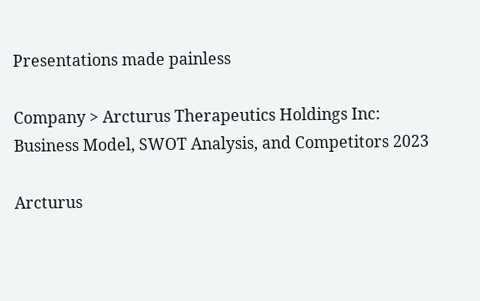Presentations made painless

Company > Arcturus Therapeutics Holdings Inc: Business Model, SWOT Analysis, and Competitors 2023

Arcturus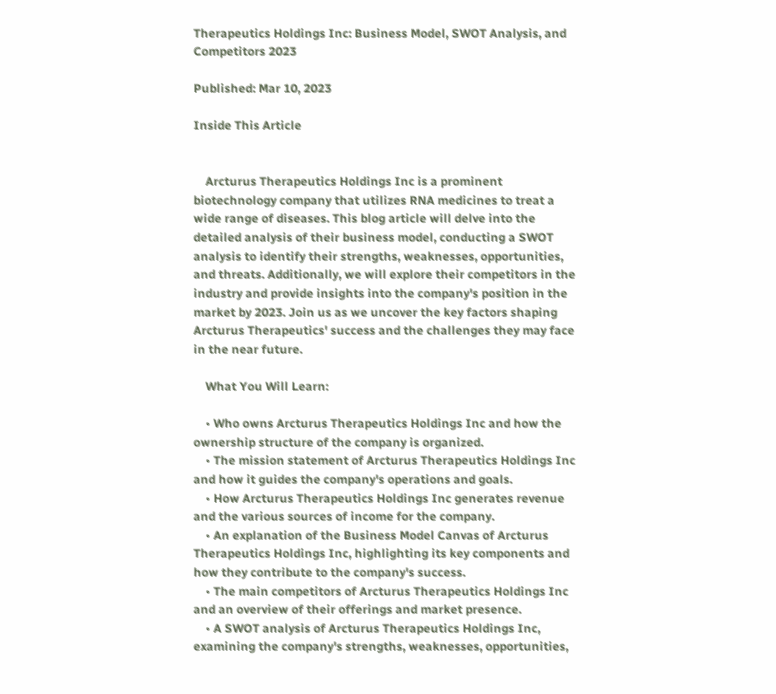Therapeutics Holdings Inc: Business Model, SWOT Analysis, and Competitors 2023

Published: Mar 10, 2023

Inside This Article


    Arcturus Therapeutics Holdings Inc is a prominent biotechnology company that utilizes RNA medicines to treat a wide range of diseases. This blog article will delve into the detailed analysis of their business model, conducting a SWOT analysis to identify their strengths, weaknesses, opportunities, and threats. Additionally, we will explore their competitors in the industry and provide insights into the company's position in the market by 2023. Join us as we uncover the key factors shaping Arcturus Therapeutics' success and the challenges they may face in the near future.

    What You Will Learn:

    • Who owns Arcturus Therapeutics Holdings Inc and how the ownership structure of the company is organized.
    • The mission statement of Arcturus Therapeutics Holdings Inc and how it guides the company's operations and goals.
    • How Arcturus Therapeutics Holdings Inc generates revenue and the various sources of income for the company.
    • An explanation of the Business Model Canvas of Arcturus Therapeutics Holdings Inc, highlighting its key components and how they contribute to the company's success.
    • The main competitors of Arcturus Therapeutics Holdings Inc and an overview of their offerings and market presence.
    • A SWOT analysis of Arcturus Therapeutics Holdings Inc, examining the company's strengths, weaknesses, opportunities,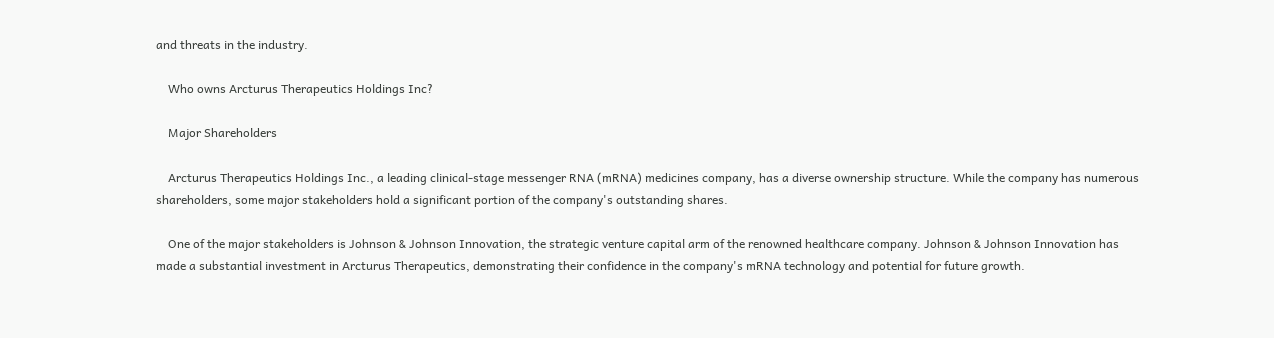and threats in the industry.

    Who owns Arcturus Therapeutics Holdings Inc?

    Major Shareholders

    Arcturus Therapeutics Holdings Inc., a leading clinical-stage messenger RNA (mRNA) medicines company, has a diverse ownership structure. While the company has numerous shareholders, some major stakeholders hold a significant portion of the company's outstanding shares.

    One of the major stakeholders is Johnson & Johnson Innovation, the strategic venture capital arm of the renowned healthcare company. Johnson & Johnson Innovation has made a substantial investment in Arcturus Therapeutics, demonstrating their confidence in the company's mRNA technology and potential for future growth.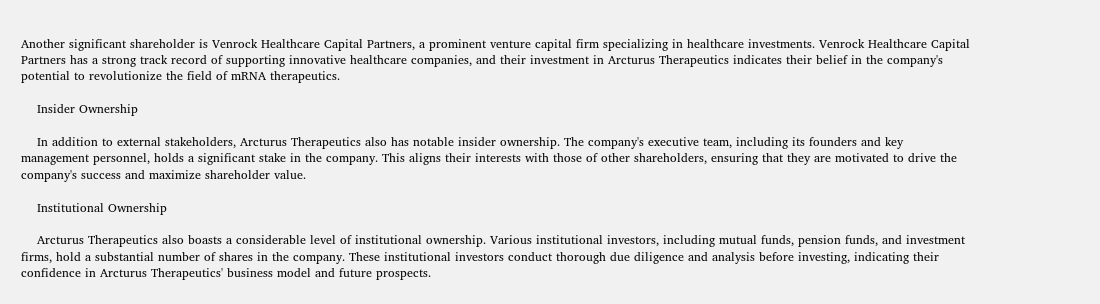Another significant shareholder is Venrock Healthcare Capital Partners, a prominent venture capital firm specializing in healthcare investments. Venrock Healthcare Capital Partners has a strong track record of supporting innovative healthcare companies, and their investment in Arcturus Therapeutics indicates their belief in the company's potential to revolutionize the field of mRNA therapeutics.

    Insider Ownership

    In addition to external stakeholders, Arcturus Therapeutics also has notable insider ownership. The company's executive team, including its founders and key management personnel, holds a significant stake in the company. This aligns their interests with those of other shareholders, ensuring that they are motivated to drive the company's success and maximize shareholder value.

    Institutional Ownership

    Arcturus Therapeutics also boasts a considerable level of institutional ownership. Various institutional investors, including mutual funds, pension funds, and investment firms, hold a substantial number of shares in the company. These institutional investors conduct thorough due diligence and analysis before investing, indicating their confidence in Arcturus Therapeutics' business model and future prospects.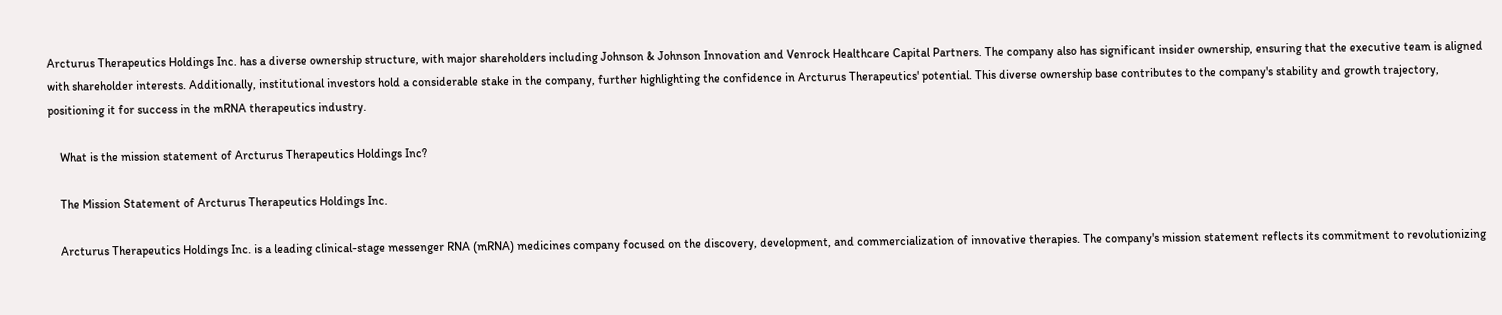Arcturus Therapeutics Holdings Inc. has a diverse ownership structure, with major shareholders including Johnson & Johnson Innovation and Venrock Healthcare Capital Partners. The company also has significant insider ownership, ensuring that the executive team is aligned with shareholder interests. Additionally, institutional investors hold a considerable stake in the company, further highlighting the confidence in Arcturus Therapeutics' potential. This diverse ownership base contributes to the company's stability and growth trajectory, positioning it for success in the mRNA therapeutics industry.

    What is the mission statement of Arcturus Therapeutics Holdings Inc?

    The Mission Statement of Arcturus Therapeutics Holdings Inc.

    Arcturus Therapeutics Holdings Inc. is a leading clinical-stage messenger RNA (mRNA) medicines company focused on the discovery, development, and commercialization of innovative therapies. The company's mission statement reflects its commitment to revolutionizing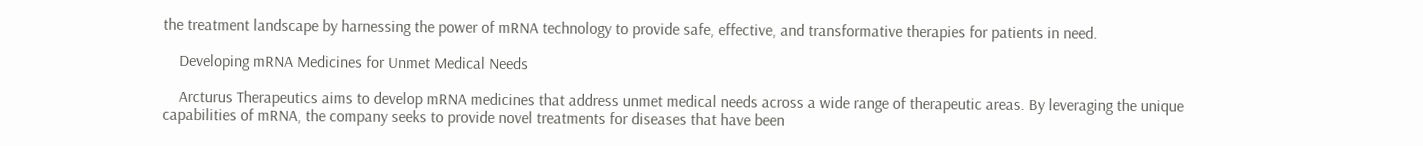the treatment landscape by harnessing the power of mRNA technology to provide safe, effective, and transformative therapies for patients in need.

    Developing mRNA Medicines for Unmet Medical Needs

    Arcturus Therapeutics aims to develop mRNA medicines that address unmet medical needs across a wide range of therapeutic areas. By leveraging the unique capabilities of mRNA, the company seeks to provide novel treatments for diseases that have been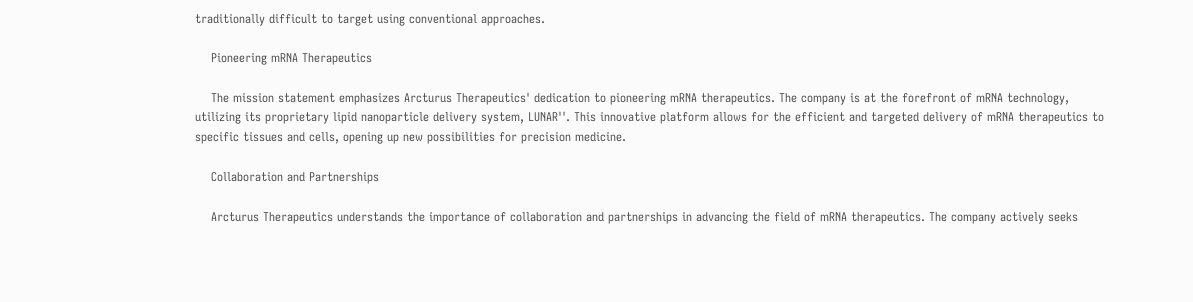traditionally difficult to target using conventional approaches.

    Pioneering mRNA Therapeutics

    The mission statement emphasizes Arcturus Therapeutics' dedication to pioneering mRNA therapeutics. The company is at the forefront of mRNA technology, utilizing its proprietary lipid nanoparticle delivery system, LUNAR''. This innovative platform allows for the efficient and targeted delivery of mRNA therapeutics to specific tissues and cells, opening up new possibilities for precision medicine.

    Collaboration and Partnerships

    Arcturus Therapeutics understands the importance of collaboration and partnerships in advancing the field of mRNA therapeutics. The company actively seeks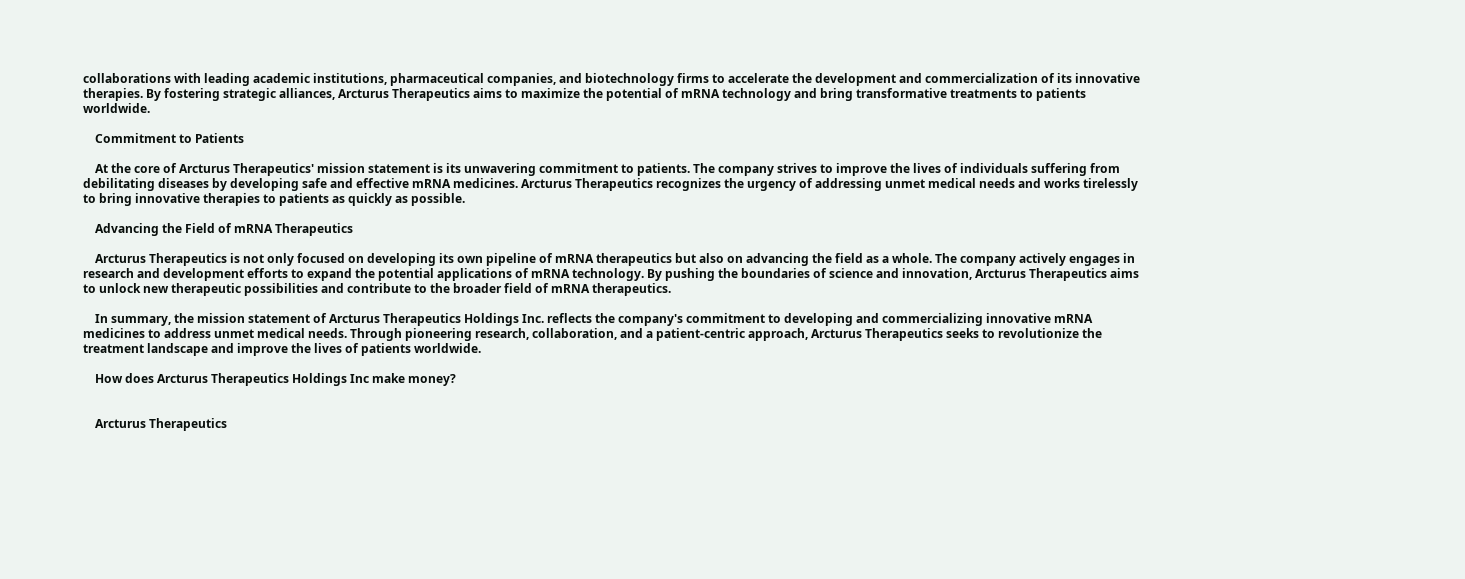collaborations with leading academic institutions, pharmaceutical companies, and biotechnology firms to accelerate the development and commercialization of its innovative therapies. By fostering strategic alliances, Arcturus Therapeutics aims to maximize the potential of mRNA technology and bring transformative treatments to patients worldwide.

    Commitment to Patients

    At the core of Arcturus Therapeutics' mission statement is its unwavering commitment to patients. The company strives to improve the lives of individuals suffering from debilitating diseases by developing safe and effective mRNA medicines. Arcturus Therapeutics recognizes the urgency of addressing unmet medical needs and works tirelessly to bring innovative therapies to patients as quickly as possible.

    Advancing the Field of mRNA Therapeutics

    Arcturus Therapeutics is not only focused on developing its own pipeline of mRNA therapeutics but also on advancing the field as a whole. The company actively engages in research and development efforts to expand the potential applications of mRNA technology. By pushing the boundaries of science and innovation, Arcturus Therapeutics aims to unlock new therapeutic possibilities and contribute to the broader field of mRNA therapeutics.

    In summary, the mission statement of Arcturus Therapeutics Holdings Inc. reflects the company's commitment to developing and commercializing innovative mRNA medicines to address unmet medical needs. Through pioneering research, collaboration, and a patient-centric approach, Arcturus Therapeutics seeks to revolutionize the treatment landscape and improve the lives of patients worldwide.

    How does Arcturus Therapeutics Holdings Inc make money?


    Arcturus Therapeutics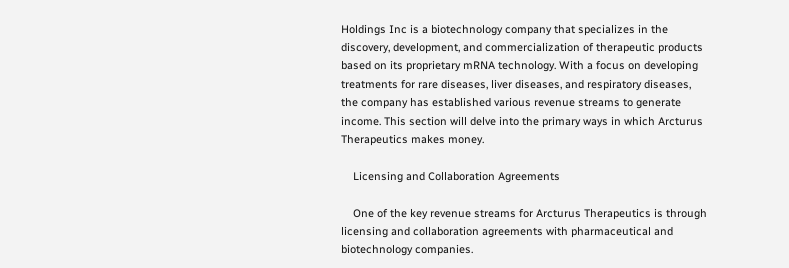Holdings Inc is a biotechnology company that specializes in the discovery, development, and commercialization of therapeutic products based on its proprietary mRNA technology. With a focus on developing treatments for rare diseases, liver diseases, and respiratory diseases, the company has established various revenue streams to generate income. This section will delve into the primary ways in which Arcturus Therapeutics makes money.

    Licensing and Collaboration Agreements

    One of the key revenue streams for Arcturus Therapeutics is through licensing and collaboration agreements with pharmaceutical and biotechnology companies.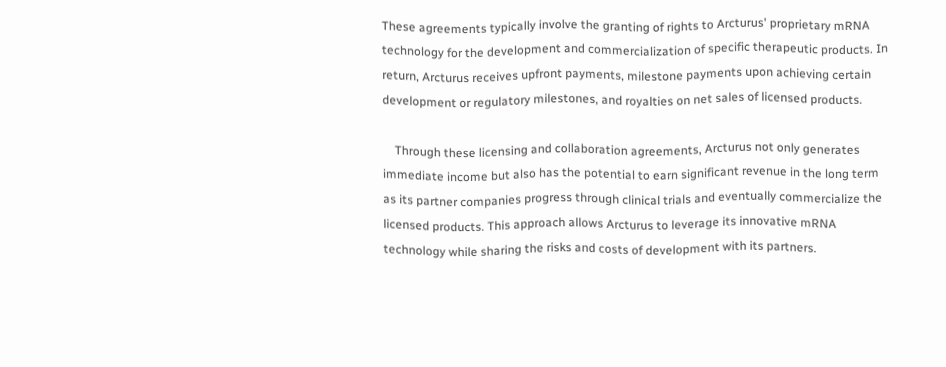These agreements typically involve the granting of rights to Arcturus' proprietary mRNA technology for the development and commercialization of specific therapeutic products. In return, Arcturus receives upfront payments, milestone payments upon achieving certain development or regulatory milestones, and royalties on net sales of licensed products.

    Through these licensing and collaboration agreements, Arcturus not only generates immediate income but also has the potential to earn significant revenue in the long term as its partner companies progress through clinical trials and eventually commercialize the licensed products. This approach allows Arcturus to leverage its innovative mRNA technology while sharing the risks and costs of development with its partners.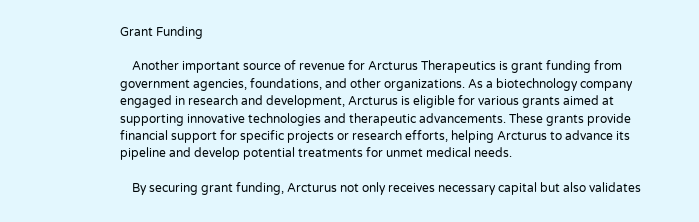Grant Funding

    Another important source of revenue for Arcturus Therapeutics is grant funding from government agencies, foundations, and other organizations. As a biotechnology company engaged in research and development, Arcturus is eligible for various grants aimed at supporting innovative technologies and therapeutic advancements. These grants provide financial support for specific projects or research efforts, helping Arcturus to advance its pipeline and develop potential treatments for unmet medical needs.

    By securing grant funding, Arcturus not only receives necessary capital but also validates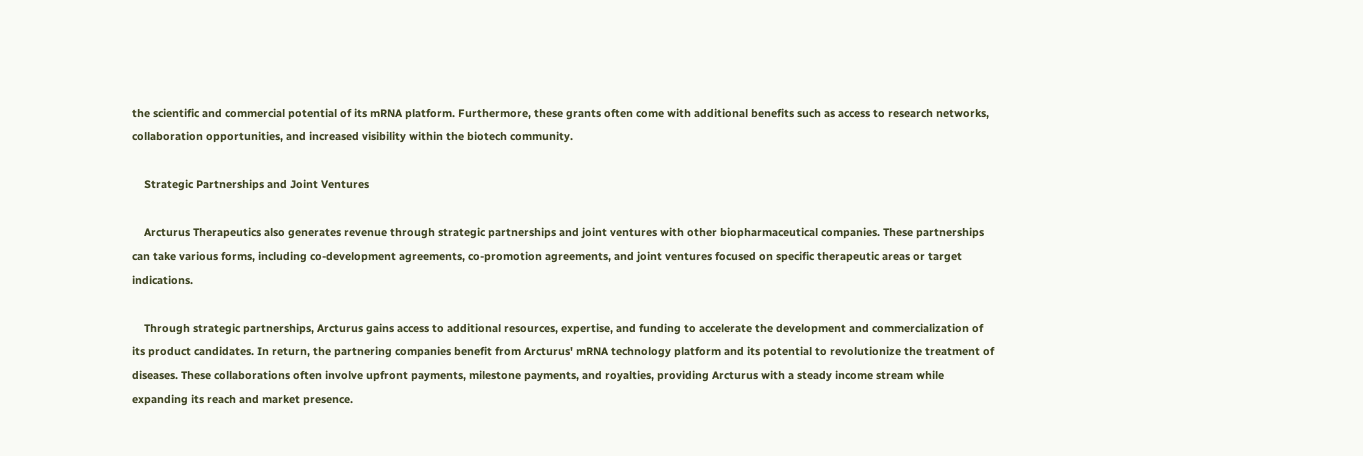the scientific and commercial potential of its mRNA platform. Furthermore, these grants often come with additional benefits such as access to research networks, collaboration opportunities, and increased visibility within the biotech community.

    Strategic Partnerships and Joint Ventures

    Arcturus Therapeutics also generates revenue through strategic partnerships and joint ventures with other biopharmaceutical companies. These partnerships can take various forms, including co-development agreements, co-promotion agreements, and joint ventures focused on specific therapeutic areas or target indications.

    Through strategic partnerships, Arcturus gains access to additional resources, expertise, and funding to accelerate the development and commercialization of its product candidates. In return, the partnering companies benefit from Arcturus' mRNA technology platform and its potential to revolutionize the treatment of diseases. These collaborations often involve upfront payments, milestone payments, and royalties, providing Arcturus with a steady income stream while expanding its reach and market presence.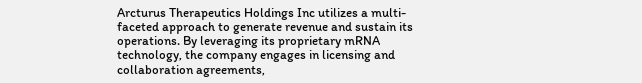Arcturus Therapeutics Holdings Inc utilizes a multi-faceted approach to generate revenue and sustain its operations. By leveraging its proprietary mRNA technology, the company engages in licensing and collaboration agreements,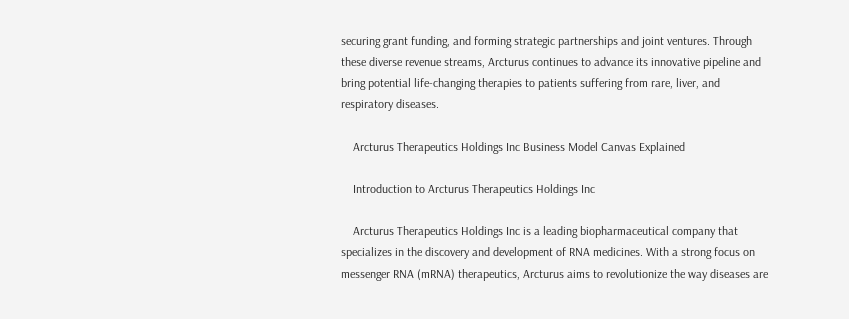securing grant funding, and forming strategic partnerships and joint ventures. Through these diverse revenue streams, Arcturus continues to advance its innovative pipeline and bring potential life-changing therapies to patients suffering from rare, liver, and respiratory diseases.

    Arcturus Therapeutics Holdings Inc Business Model Canvas Explained

    Introduction to Arcturus Therapeutics Holdings Inc

    Arcturus Therapeutics Holdings Inc is a leading biopharmaceutical company that specializes in the discovery and development of RNA medicines. With a strong focus on messenger RNA (mRNA) therapeutics, Arcturus aims to revolutionize the way diseases are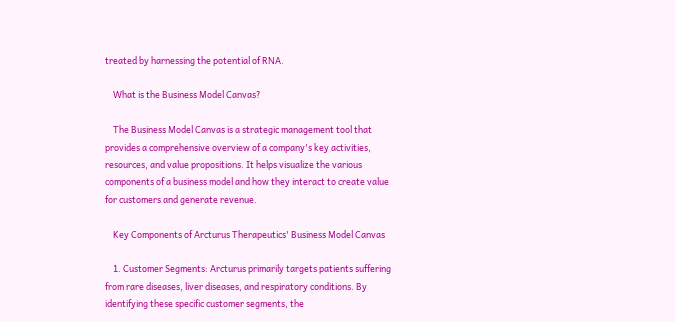treated by harnessing the potential of RNA.

    What is the Business Model Canvas?

    The Business Model Canvas is a strategic management tool that provides a comprehensive overview of a company's key activities, resources, and value propositions. It helps visualize the various components of a business model and how they interact to create value for customers and generate revenue.

    Key Components of Arcturus Therapeutics' Business Model Canvas

    1. Customer Segments: Arcturus primarily targets patients suffering from rare diseases, liver diseases, and respiratory conditions. By identifying these specific customer segments, the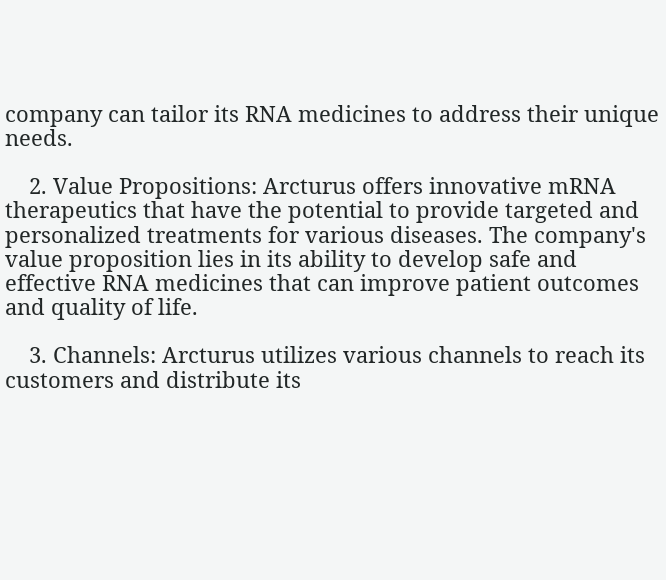company can tailor its RNA medicines to address their unique needs.

    2. Value Propositions: Arcturus offers innovative mRNA therapeutics that have the potential to provide targeted and personalized treatments for various diseases. The company's value proposition lies in its ability to develop safe and effective RNA medicines that can improve patient outcomes and quality of life.

    3. Channels: Arcturus utilizes various channels to reach its customers and distribute its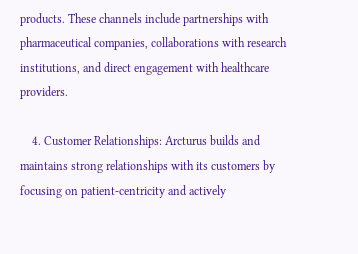products. These channels include partnerships with pharmaceutical companies, collaborations with research institutions, and direct engagement with healthcare providers.

    4. Customer Relationships: Arcturus builds and maintains strong relationships with its customers by focusing on patient-centricity and actively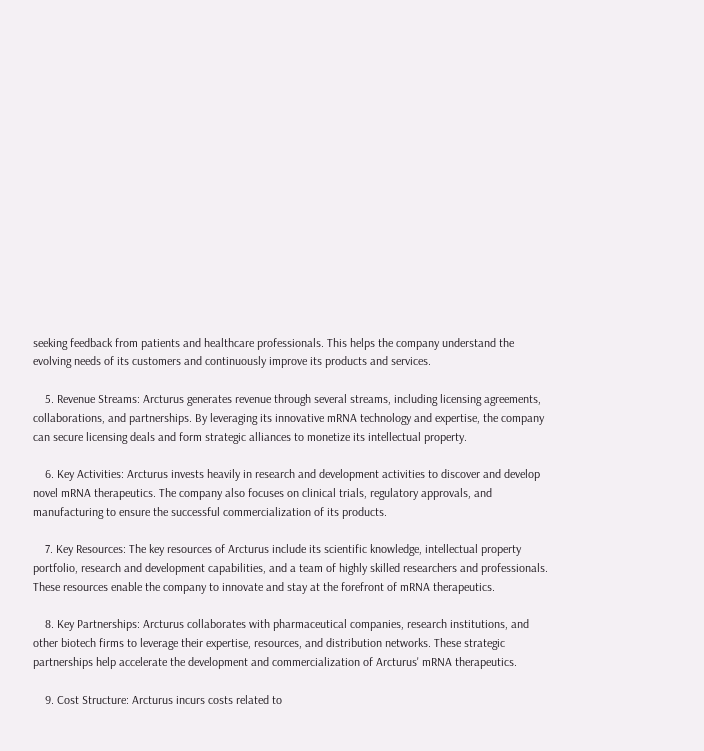seeking feedback from patients and healthcare professionals. This helps the company understand the evolving needs of its customers and continuously improve its products and services.

    5. Revenue Streams: Arcturus generates revenue through several streams, including licensing agreements, collaborations, and partnerships. By leveraging its innovative mRNA technology and expertise, the company can secure licensing deals and form strategic alliances to monetize its intellectual property.

    6. Key Activities: Arcturus invests heavily in research and development activities to discover and develop novel mRNA therapeutics. The company also focuses on clinical trials, regulatory approvals, and manufacturing to ensure the successful commercialization of its products.

    7. Key Resources: The key resources of Arcturus include its scientific knowledge, intellectual property portfolio, research and development capabilities, and a team of highly skilled researchers and professionals. These resources enable the company to innovate and stay at the forefront of mRNA therapeutics.

    8. Key Partnerships: Arcturus collaborates with pharmaceutical companies, research institutions, and other biotech firms to leverage their expertise, resources, and distribution networks. These strategic partnerships help accelerate the development and commercialization of Arcturus' mRNA therapeutics.

    9. Cost Structure: Arcturus incurs costs related to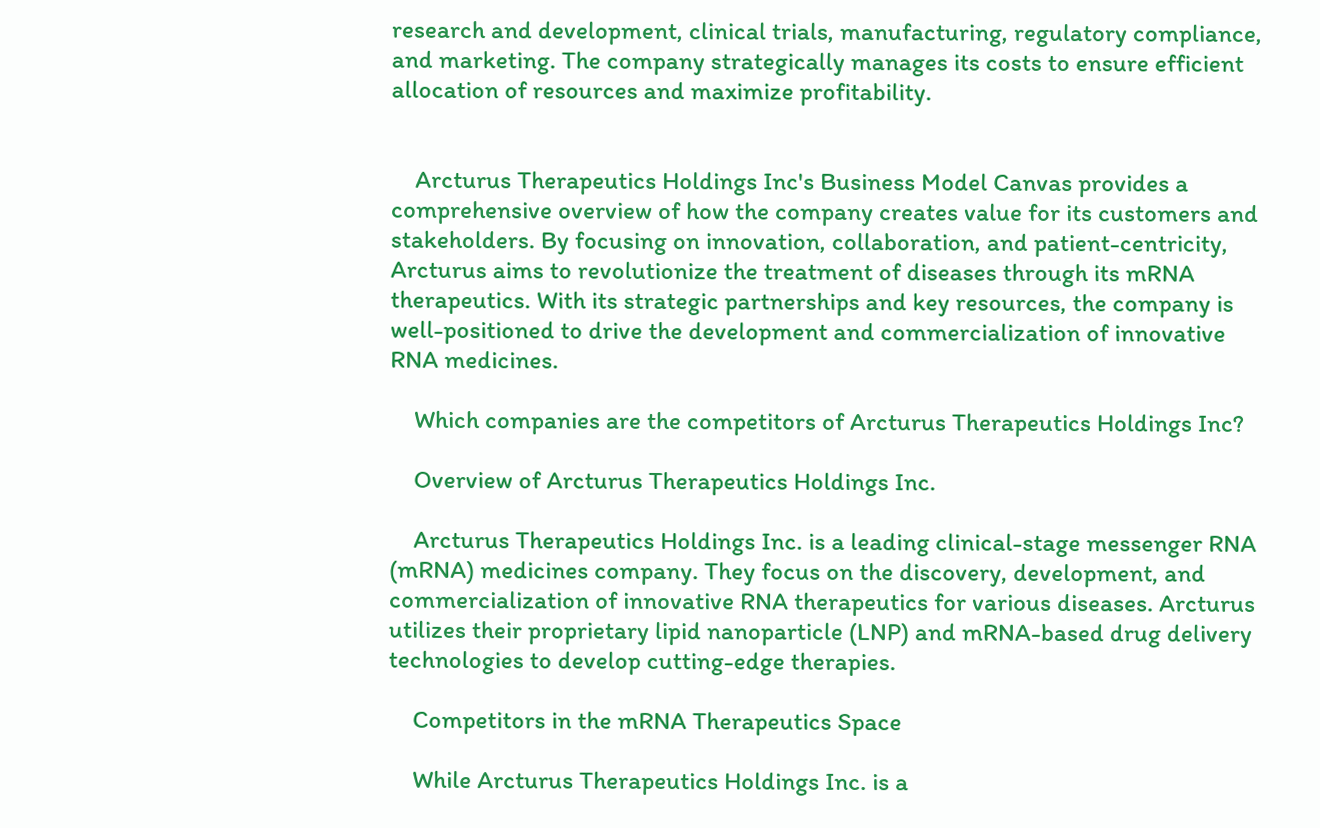research and development, clinical trials, manufacturing, regulatory compliance, and marketing. The company strategically manages its costs to ensure efficient allocation of resources and maximize profitability.


    Arcturus Therapeutics Holdings Inc's Business Model Canvas provides a comprehensive overview of how the company creates value for its customers and stakeholders. By focusing on innovation, collaboration, and patient-centricity, Arcturus aims to revolutionize the treatment of diseases through its mRNA therapeutics. With its strategic partnerships and key resources, the company is well-positioned to drive the development and commercialization of innovative RNA medicines.

    Which companies are the competitors of Arcturus Therapeutics Holdings Inc?

    Overview of Arcturus Therapeutics Holdings Inc.

    Arcturus Therapeutics Holdings Inc. is a leading clinical-stage messenger RNA (mRNA) medicines company. They focus on the discovery, development, and commercialization of innovative RNA therapeutics for various diseases. Arcturus utilizes their proprietary lipid nanoparticle (LNP) and mRNA-based drug delivery technologies to develop cutting-edge therapies.

    Competitors in the mRNA Therapeutics Space

    While Arcturus Therapeutics Holdings Inc. is a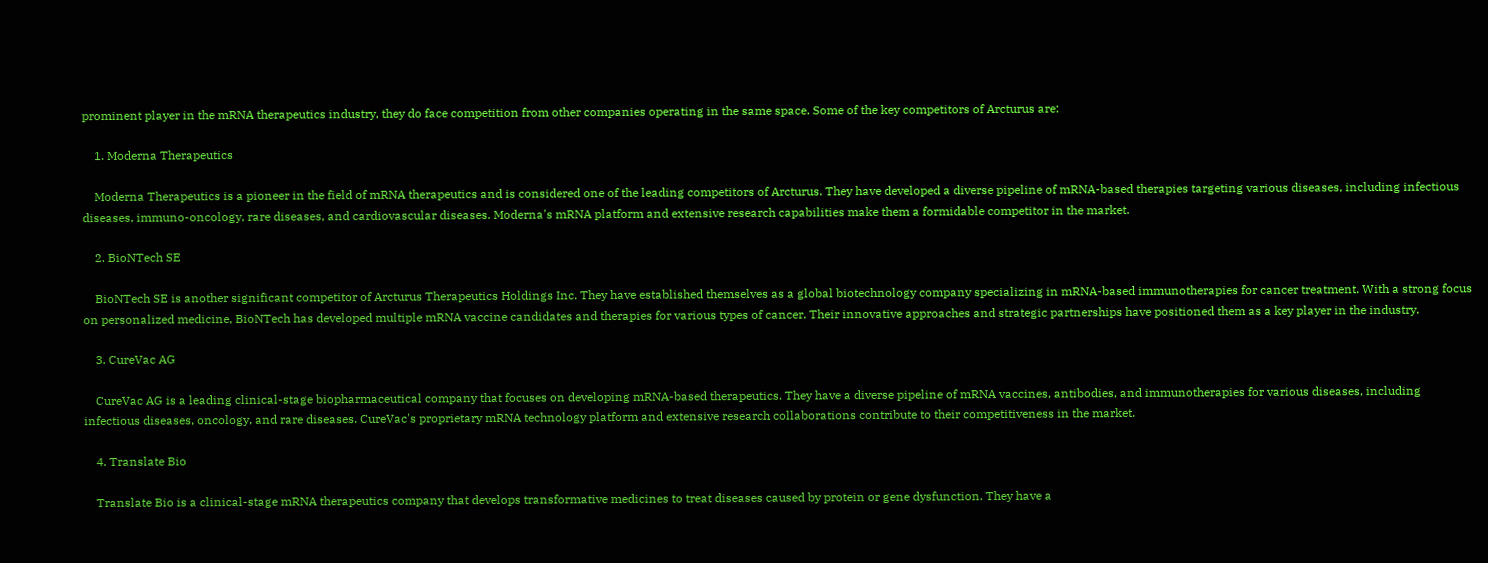prominent player in the mRNA therapeutics industry, they do face competition from other companies operating in the same space. Some of the key competitors of Arcturus are:

    1. Moderna Therapeutics

    Moderna Therapeutics is a pioneer in the field of mRNA therapeutics and is considered one of the leading competitors of Arcturus. They have developed a diverse pipeline of mRNA-based therapies targeting various diseases, including infectious diseases, immuno-oncology, rare diseases, and cardiovascular diseases. Moderna's mRNA platform and extensive research capabilities make them a formidable competitor in the market.

    2. BioNTech SE

    BioNTech SE is another significant competitor of Arcturus Therapeutics Holdings Inc. They have established themselves as a global biotechnology company specializing in mRNA-based immunotherapies for cancer treatment. With a strong focus on personalized medicine, BioNTech has developed multiple mRNA vaccine candidates and therapies for various types of cancer. Their innovative approaches and strategic partnerships have positioned them as a key player in the industry.

    3. CureVac AG

    CureVac AG is a leading clinical-stage biopharmaceutical company that focuses on developing mRNA-based therapeutics. They have a diverse pipeline of mRNA vaccines, antibodies, and immunotherapies for various diseases, including infectious diseases, oncology, and rare diseases. CureVac's proprietary mRNA technology platform and extensive research collaborations contribute to their competitiveness in the market.

    4. Translate Bio

    Translate Bio is a clinical-stage mRNA therapeutics company that develops transformative medicines to treat diseases caused by protein or gene dysfunction. They have a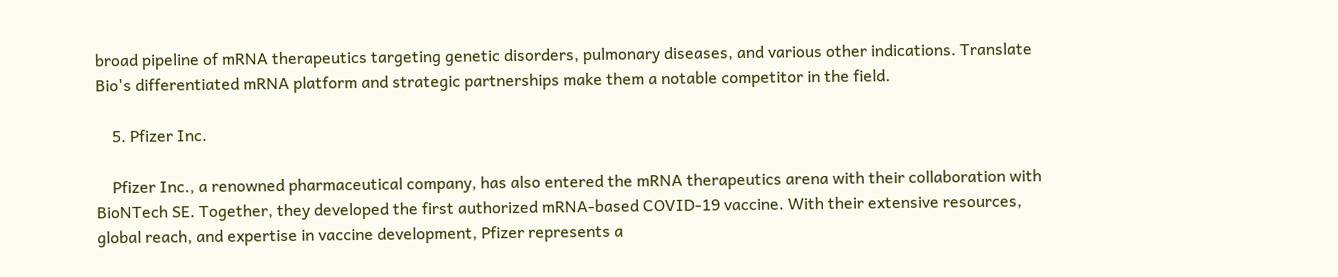broad pipeline of mRNA therapeutics targeting genetic disorders, pulmonary diseases, and various other indications. Translate Bio's differentiated mRNA platform and strategic partnerships make them a notable competitor in the field.

    5. Pfizer Inc.

    Pfizer Inc., a renowned pharmaceutical company, has also entered the mRNA therapeutics arena with their collaboration with BioNTech SE. Together, they developed the first authorized mRNA-based COVID-19 vaccine. With their extensive resources, global reach, and expertise in vaccine development, Pfizer represents a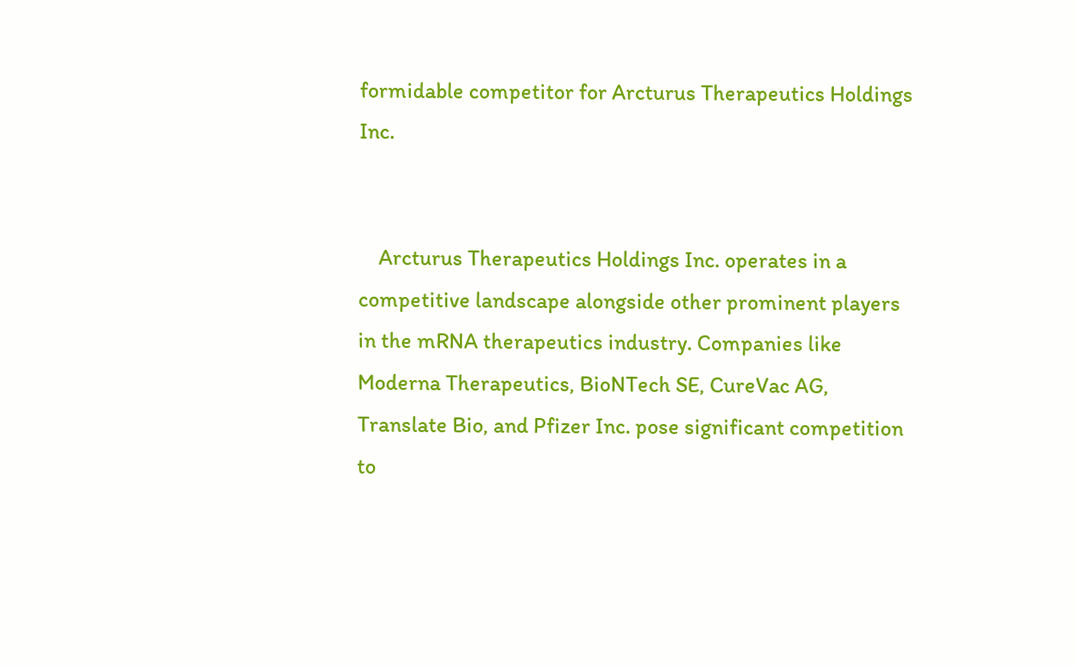formidable competitor for Arcturus Therapeutics Holdings Inc.


    Arcturus Therapeutics Holdings Inc. operates in a competitive landscape alongside other prominent players in the mRNA therapeutics industry. Companies like Moderna Therapeutics, BioNTech SE, CureVac AG, Translate Bio, and Pfizer Inc. pose significant competition to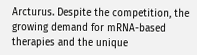Arcturus. Despite the competition, the growing demand for mRNA-based therapies and the unique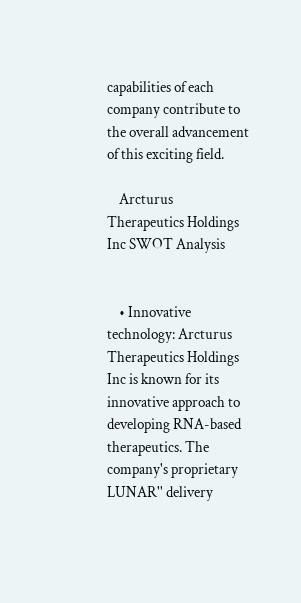capabilities of each company contribute to the overall advancement of this exciting field.

    Arcturus Therapeutics Holdings Inc SWOT Analysis


    • Innovative technology: Arcturus Therapeutics Holdings Inc is known for its innovative approach to developing RNA-based therapeutics. The company's proprietary LUNAR'' delivery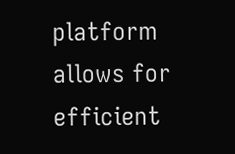platform allows for efficient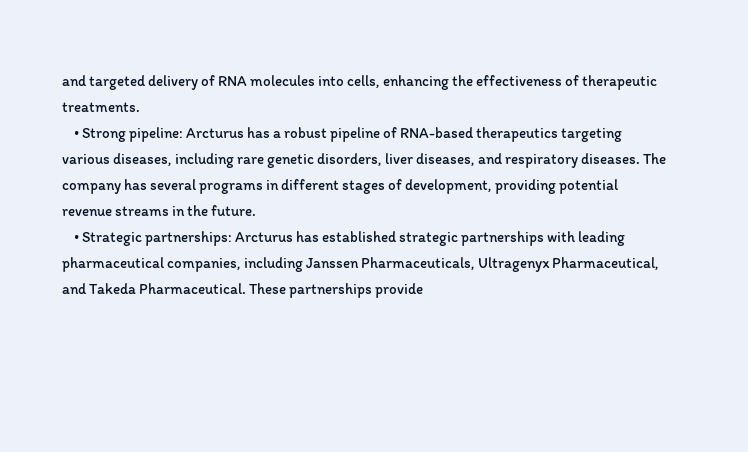and targeted delivery of RNA molecules into cells, enhancing the effectiveness of therapeutic treatments.
    • Strong pipeline: Arcturus has a robust pipeline of RNA-based therapeutics targeting various diseases, including rare genetic disorders, liver diseases, and respiratory diseases. The company has several programs in different stages of development, providing potential revenue streams in the future.
    • Strategic partnerships: Arcturus has established strategic partnerships with leading pharmaceutical companies, including Janssen Pharmaceuticals, Ultragenyx Pharmaceutical, and Takeda Pharmaceutical. These partnerships provide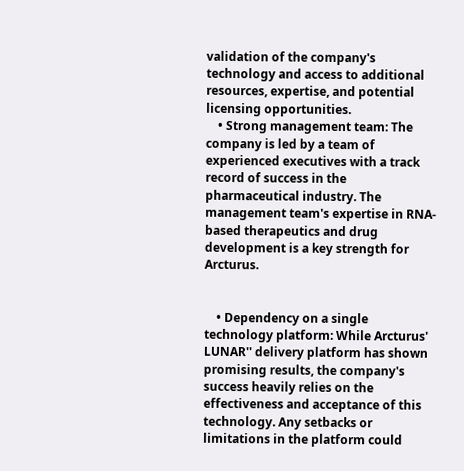validation of the company's technology and access to additional resources, expertise, and potential licensing opportunities.
    • Strong management team: The company is led by a team of experienced executives with a track record of success in the pharmaceutical industry. The management team's expertise in RNA-based therapeutics and drug development is a key strength for Arcturus.


    • Dependency on a single technology platform: While Arcturus' LUNAR'' delivery platform has shown promising results, the company's success heavily relies on the effectiveness and acceptance of this technology. Any setbacks or limitations in the platform could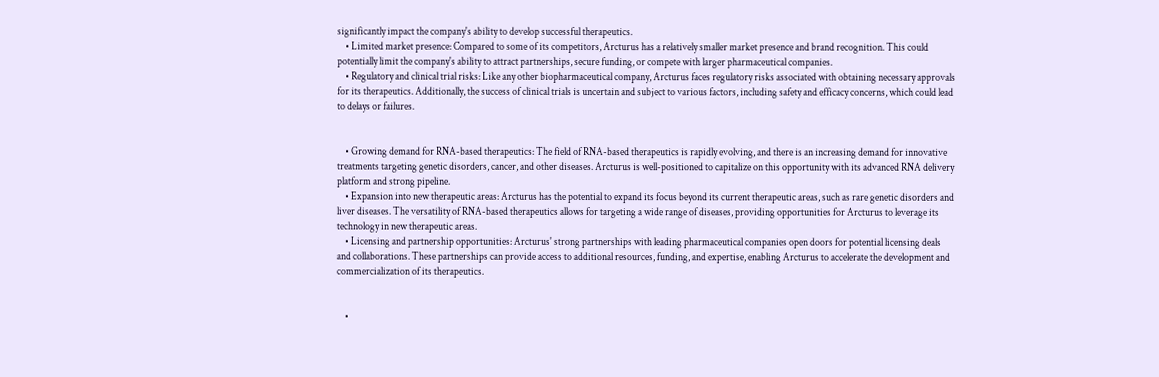significantly impact the company's ability to develop successful therapeutics.
    • Limited market presence: Compared to some of its competitors, Arcturus has a relatively smaller market presence and brand recognition. This could potentially limit the company's ability to attract partnerships, secure funding, or compete with larger pharmaceutical companies.
    • Regulatory and clinical trial risks: Like any other biopharmaceutical company, Arcturus faces regulatory risks associated with obtaining necessary approvals for its therapeutics. Additionally, the success of clinical trials is uncertain and subject to various factors, including safety and efficacy concerns, which could lead to delays or failures.


    • Growing demand for RNA-based therapeutics: The field of RNA-based therapeutics is rapidly evolving, and there is an increasing demand for innovative treatments targeting genetic disorders, cancer, and other diseases. Arcturus is well-positioned to capitalize on this opportunity with its advanced RNA delivery platform and strong pipeline.
    • Expansion into new therapeutic areas: Arcturus has the potential to expand its focus beyond its current therapeutic areas, such as rare genetic disorders and liver diseases. The versatility of RNA-based therapeutics allows for targeting a wide range of diseases, providing opportunities for Arcturus to leverage its technology in new therapeutic areas.
    • Licensing and partnership opportunities: Arcturus' strong partnerships with leading pharmaceutical companies open doors for potential licensing deals and collaborations. These partnerships can provide access to additional resources, funding, and expertise, enabling Arcturus to accelerate the development and commercialization of its therapeutics.


    •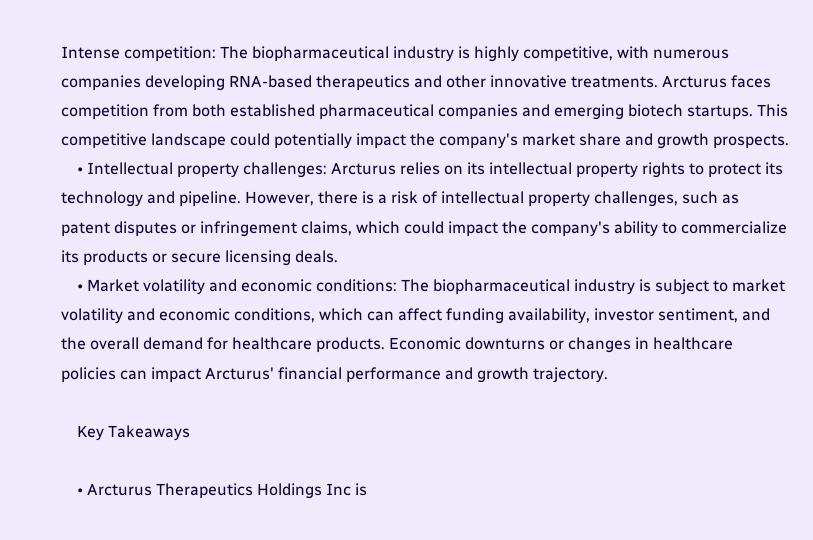Intense competition: The biopharmaceutical industry is highly competitive, with numerous companies developing RNA-based therapeutics and other innovative treatments. Arcturus faces competition from both established pharmaceutical companies and emerging biotech startups. This competitive landscape could potentially impact the company's market share and growth prospects.
    • Intellectual property challenges: Arcturus relies on its intellectual property rights to protect its technology and pipeline. However, there is a risk of intellectual property challenges, such as patent disputes or infringement claims, which could impact the company's ability to commercialize its products or secure licensing deals.
    • Market volatility and economic conditions: The biopharmaceutical industry is subject to market volatility and economic conditions, which can affect funding availability, investor sentiment, and the overall demand for healthcare products. Economic downturns or changes in healthcare policies can impact Arcturus' financial performance and growth trajectory.

    Key Takeaways

    • Arcturus Therapeutics Holdings Inc is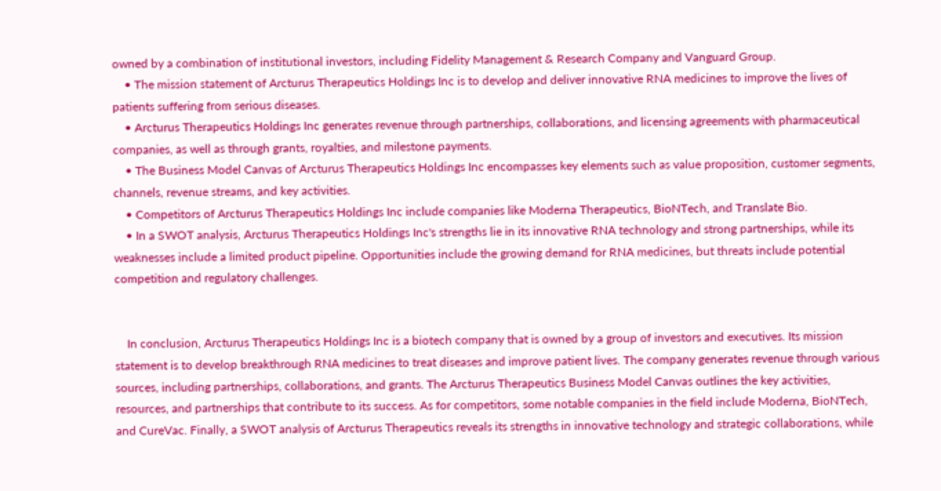owned by a combination of institutional investors, including Fidelity Management & Research Company and Vanguard Group.
    • The mission statement of Arcturus Therapeutics Holdings Inc is to develop and deliver innovative RNA medicines to improve the lives of patients suffering from serious diseases.
    • Arcturus Therapeutics Holdings Inc generates revenue through partnerships, collaborations, and licensing agreements with pharmaceutical companies, as well as through grants, royalties, and milestone payments.
    • The Business Model Canvas of Arcturus Therapeutics Holdings Inc encompasses key elements such as value proposition, customer segments, channels, revenue streams, and key activities.
    • Competitors of Arcturus Therapeutics Holdings Inc include companies like Moderna Therapeutics, BioNTech, and Translate Bio.
    • In a SWOT analysis, Arcturus Therapeutics Holdings Inc's strengths lie in its innovative RNA technology and strong partnerships, while its weaknesses include a limited product pipeline. Opportunities include the growing demand for RNA medicines, but threats include potential competition and regulatory challenges.


    In conclusion, Arcturus Therapeutics Holdings Inc is a biotech company that is owned by a group of investors and executives. Its mission statement is to develop breakthrough RNA medicines to treat diseases and improve patient lives. The company generates revenue through various sources, including partnerships, collaborations, and grants. The Arcturus Therapeutics Business Model Canvas outlines the key activities, resources, and partnerships that contribute to its success. As for competitors, some notable companies in the field include Moderna, BioNTech, and CureVac. Finally, a SWOT analysis of Arcturus Therapeutics reveals its strengths in innovative technology and strategic collaborations, while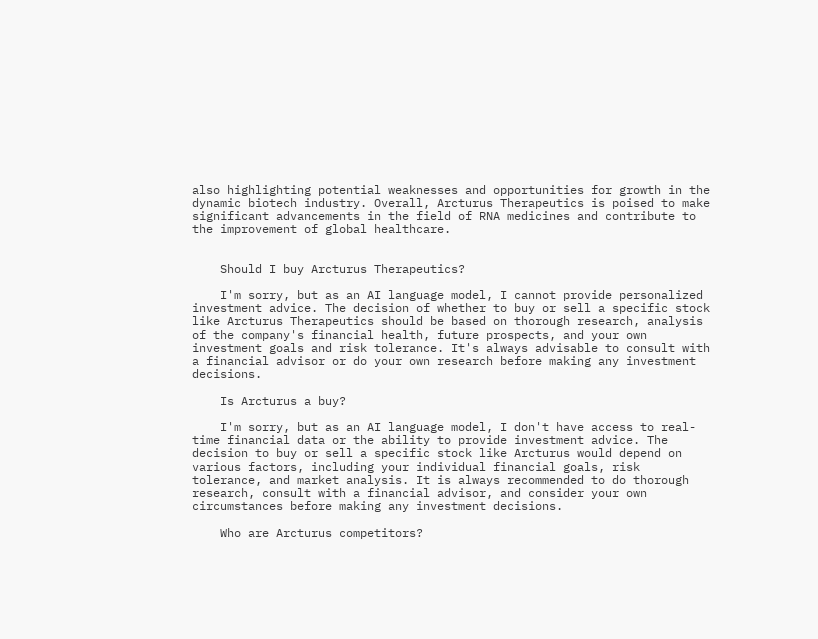also highlighting potential weaknesses and opportunities for growth in the dynamic biotech industry. Overall, Arcturus Therapeutics is poised to make significant advancements in the field of RNA medicines and contribute to the improvement of global healthcare.


    Should I buy Arcturus Therapeutics?

    I'm sorry, but as an AI language model, I cannot provide personalized investment advice. The decision of whether to buy or sell a specific stock like Arcturus Therapeutics should be based on thorough research, analysis of the company's financial health, future prospects, and your own investment goals and risk tolerance. It's always advisable to consult with a financial advisor or do your own research before making any investment decisions.

    Is Arcturus a buy?

    I'm sorry, but as an AI language model, I don't have access to real-time financial data or the ability to provide investment advice. The decision to buy or sell a specific stock like Arcturus would depend on various factors, including your individual financial goals, risk tolerance, and market analysis. It is always recommended to do thorough research, consult with a financial advisor, and consider your own circumstances before making any investment decisions.

    Who are Arcturus competitors?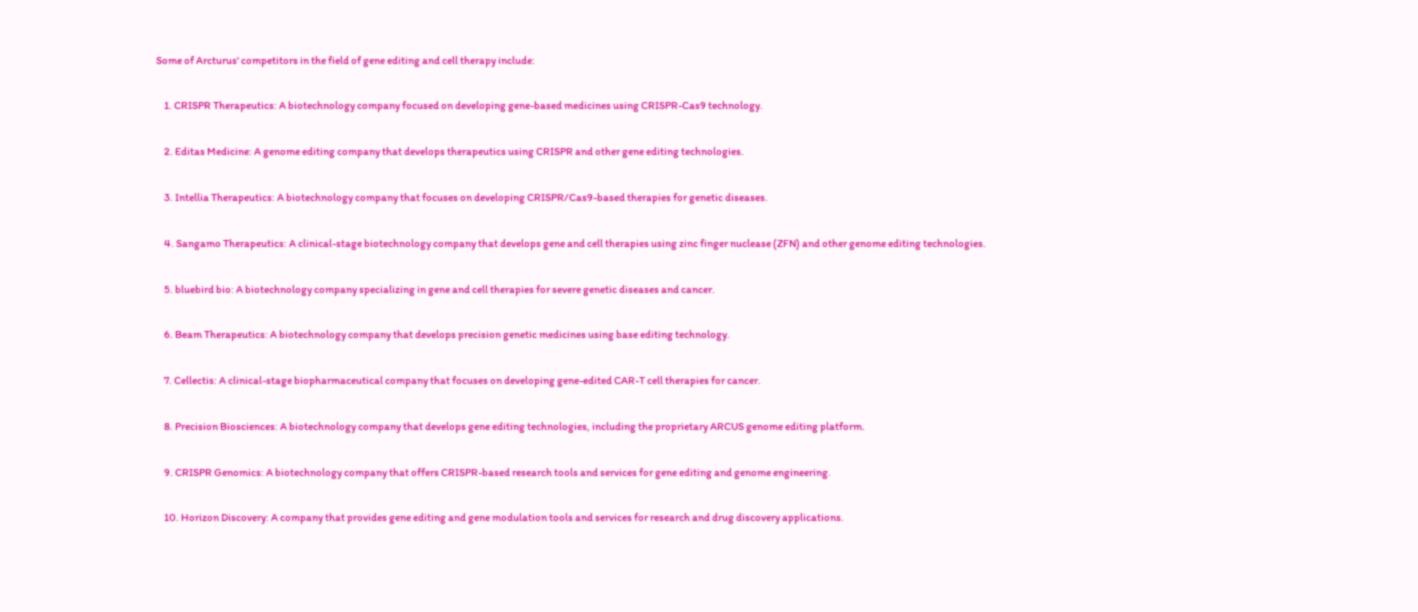Some of Arcturus' competitors in the field of gene editing and cell therapy include:

    1. CRISPR Therapeutics: A biotechnology company focused on developing gene-based medicines using CRISPR-Cas9 technology.

    2. Editas Medicine: A genome editing company that develops therapeutics using CRISPR and other gene editing technologies.

    3. Intellia Therapeutics: A biotechnology company that focuses on developing CRISPR/Cas9-based therapies for genetic diseases.

    4. Sangamo Therapeutics: A clinical-stage biotechnology company that develops gene and cell therapies using zinc finger nuclease (ZFN) and other genome editing technologies.

    5. bluebird bio: A biotechnology company specializing in gene and cell therapies for severe genetic diseases and cancer.

    6. Beam Therapeutics: A biotechnology company that develops precision genetic medicines using base editing technology.

    7. Cellectis: A clinical-stage biopharmaceutical company that focuses on developing gene-edited CAR-T cell therapies for cancer.

    8. Precision Biosciences: A biotechnology company that develops gene editing technologies, including the proprietary ARCUS genome editing platform.

    9. CRISPR Genomics: A biotechnology company that offers CRISPR-based research tools and services for gene editing and genome engineering.

    10. Horizon Discovery: A company that provides gene editing and gene modulation tools and services for research and drug discovery applications.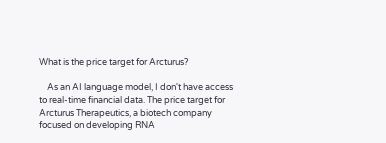What is the price target for Arcturus?

    As an AI language model, I don't have access to real-time financial data. The price target for Arcturus Therapeutics, a biotech company focused on developing RNA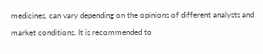medicines, can vary depending on the opinions of different analysts and market conditions. It is recommended to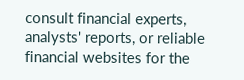consult financial experts, analysts' reports, or reliable financial websites for the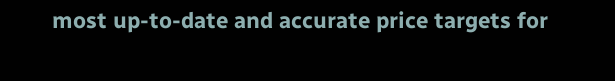most up-to-date and accurate price targets for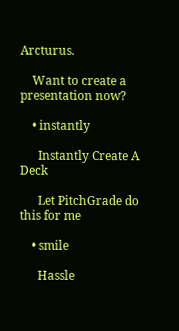Arcturus.

    Want to create a presentation now?

    • instantly

      Instantly Create A Deck

      Let PitchGrade do this for me

    • smile

      Hassle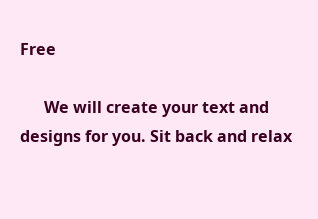Free

      We will create your text and designs for you. Sit back and relax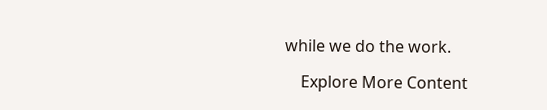while we do the work.

    Explore More Content